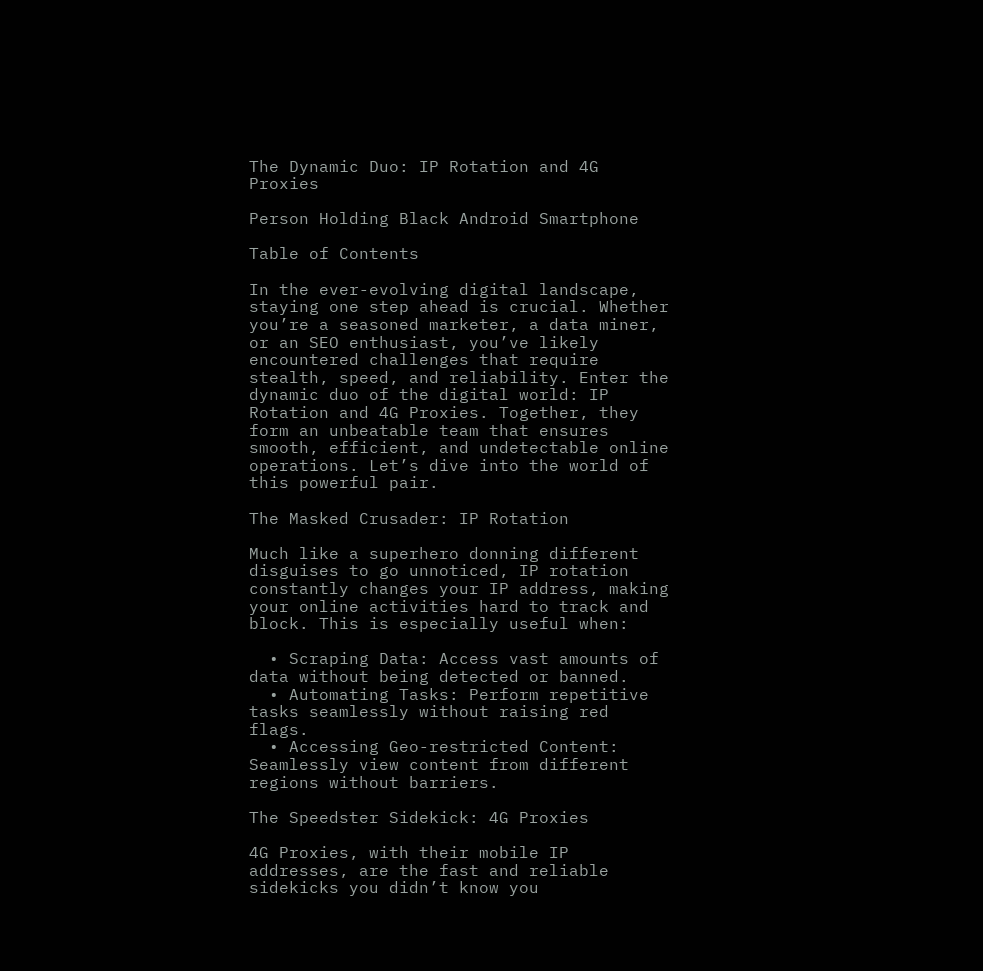The Dynamic Duo: IP Rotation and 4G Proxies

Person Holding Black Android Smartphone

Table of Contents

In the ever-evolving digital landscape, staying one step ahead is crucial. Whether you’re a seasoned marketer, a data miner, or an SEO enthusiast, you’ve likely encountered challenges that require stealth, speed, and reliability. Enter the dynamic duo of the digital world: IP Rotation and 4G Proxies. Together, they form an unbeatable team that ensures smooth, efficient, and undetectable online operations. Let’s dive into the world of this powerful pair.

The Masked Crusader: IP Rotation

Much like a superhero donning different disguises to go unnoticed, IP rotation constantly changes your IP address, making your online activities hard to track and block. This is especially useful when:

  • Scraping Data: Access vast amounts of data without being detected or banned.
  • Automating Tasks: Perform repetitive tasks seamlessly without raising red flags.
  • Accessing Geo-restricted Content: Seamlessly view content from different regions without barriers.

The Speedster Sidekick: 4G Proxies

4G Proxies, with their mobile IP addresses, are the fast and reliable sidekicks you didn’t know you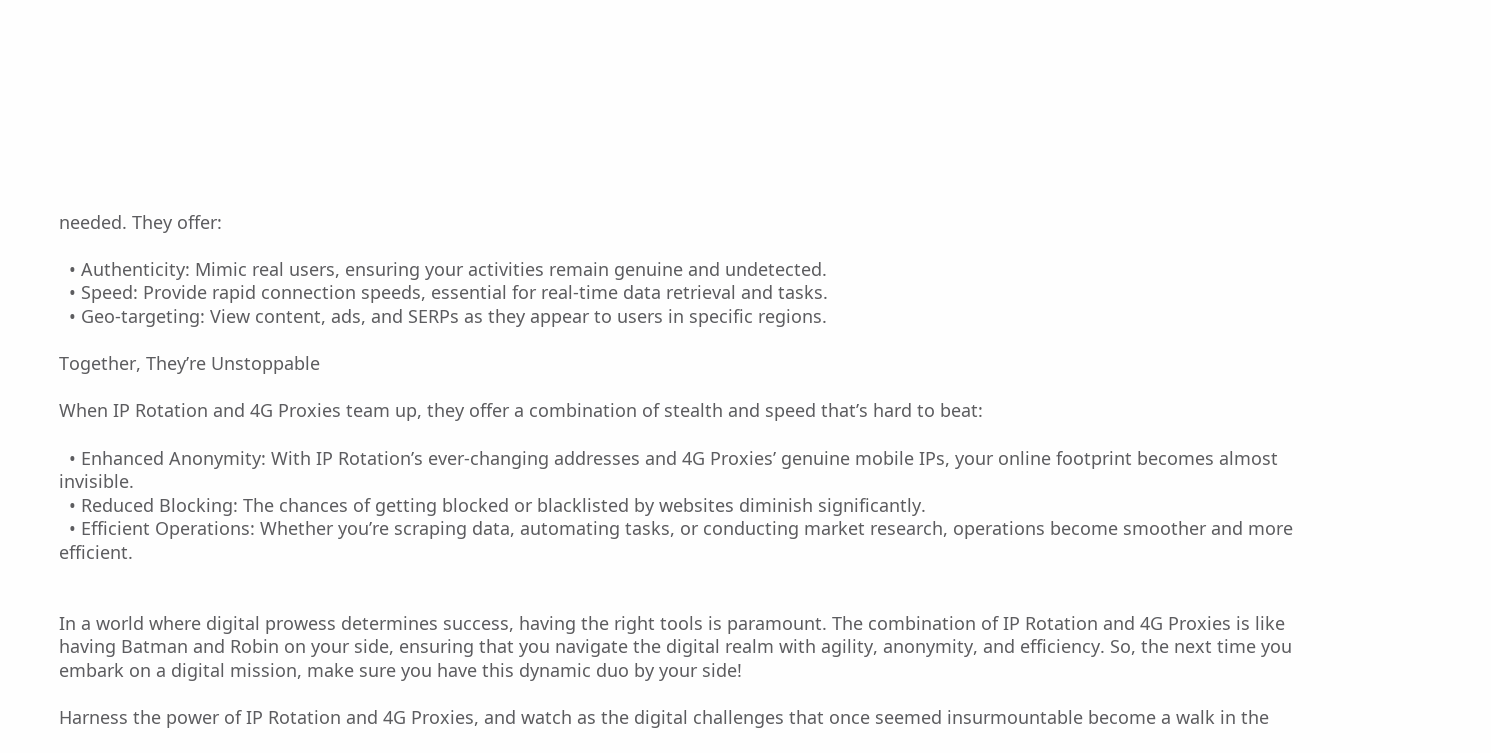needed. They offer:

  • Authenticity: Mimic real users, ensuring your activities remain genuine and undetected.
  • Speed: Provide rapid connection speeds, essential for real-time data retrieval and tasks.
  • Geo-targeting: View content, ads, and SERPs as they appear to users in specific regions.

Together, They’re Unstoppable

When IP Rotation and 4G Proxies team up, they offer a combination of stealth and speed that’s hard to beat:

  • Enhanced Anonymity: With IP Rotation’s ever-changing addresses and 4G Proxies’ genuine mobile IPs, your online footprint becomes almost invisible.
  • Reduced Blocking: The chances of getting blocked or blacklisted by websites diminish significantly.
  • Efficient Operations: Whether you’re scraping data, automating tasks, or conducting market research, operations become smoother and more efficient.


In a world where digital prowess determines success, having the right tools is paramount. The combination of IP Rotation and 4G Proxies is like having Batman and Robin on your side, ensuring that you navigate the digital realm with agility, anonymity, and efficiency. So, the next time you embark on a digital mission, make sure you have this dynamic duo by your side!

Harness the power of IP Rotation and 4G Proxies, and watch as the digital challenges that once seemed insurmountable become a walk in the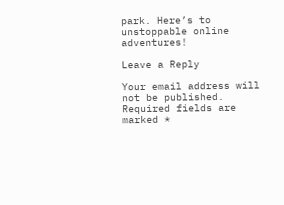park. Here’s to unstoppable online adventures!

Leave a Reply

Your email address will not be published. Required fields are marked *